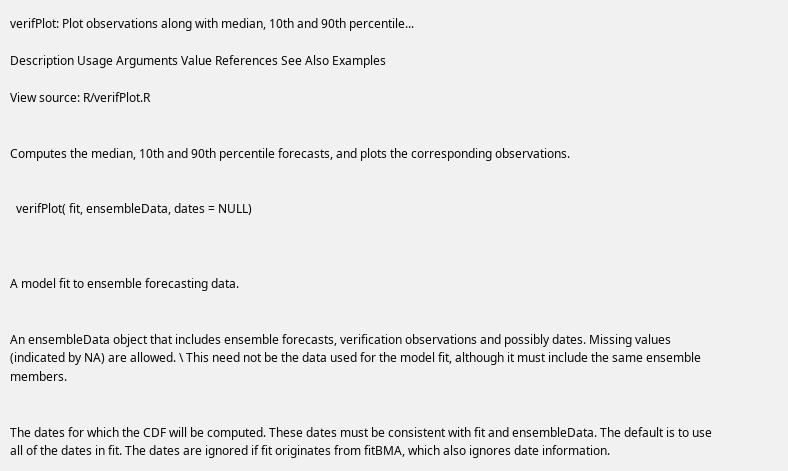verifPlot: Plot observations along with median, 10th and 90th percentile...

Description Usage Arguments Value References See Also Examples

View source: R/verifPlot.R


Computes the median, 10th and 90th percentile forecasts, and plots the corresponding observations.


  verifPlot( fit, ensembleData, dates = NULL)



A model fit to ensemble forecasting data.


An ensembleData object that includes ensemble forecasts, verification observations and possibly dates. Missing values (indicated by NA) are allowed. \ This need not be the data used for the model fit, although it must include the same ensemble members.


The dates for which the CDF will be computed. These dates must be consistent with fit and ensembleData. The default is to use all of the dates in fit. The dates are ignored if fit originates from fitBMA, which also ignores date information.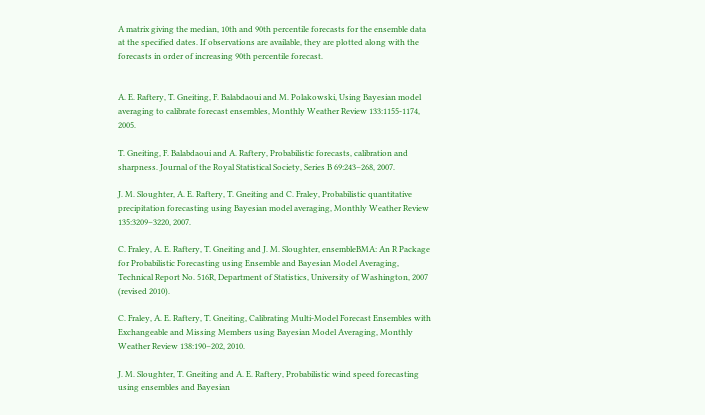A matrix giving the median, 10th and 90th percentile forecasts for the ensemble data at the specified dates. If observations are available, they are plotted along with the forecasts in order of increasing 90th percentile forecast.


A. E. Raftery, T. Gneiting, F. Balabdaoui and M. Polakowski, Using Bayesian model averaging to calibrate forecast ensembles, Monthly Weather Review 133:1155-1174, 2005.

T. Gneiting, F. Balabdaoui and A. Raftery, Probabilistic forecasts, calibration and sharpness. Journal of the Royal Statistical Society, Series B 69:243–268, 2007.

J. M. Sloughter, A. E. Raftery, T. Gneiting and C. Fraley, Probabilistic quantitative precipitation forecasting using Bayesian model averaging, Monthly Weather Review 135:3209–3220, 2007.

C. Fraley, A. E. Raftery, T. Gneiting and J. M. Sloughter, ensembleBMA: An R Package for Probabilistic Forecasting using Ensemble and Bayesian Model Averaging, Technical Report No. 516R, Department of Statistics, University of Washington, 2007 (revised 2010).

C. Fraley, A. E. Raftery, T. Gneiting, Calibrating Multi-Model Forecast Ensembles with Exchangeable and Missing Members using Bayesian Model Averaging, Monthly Weather Review 138:190–202, 2010.

J. M. Sloughter, T. Gneiting and A. E. Raftery, Probabilistic wind speed forecasting using ensembles and Bayesian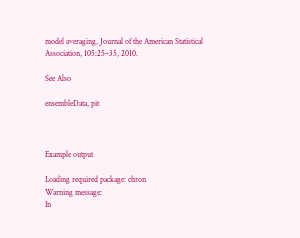model averaging, Journal of the American Statistical Association, 105:25–35, 2010.

See Also

ensembleData, pit



Example output

Loading required package: chron
Warning message:
In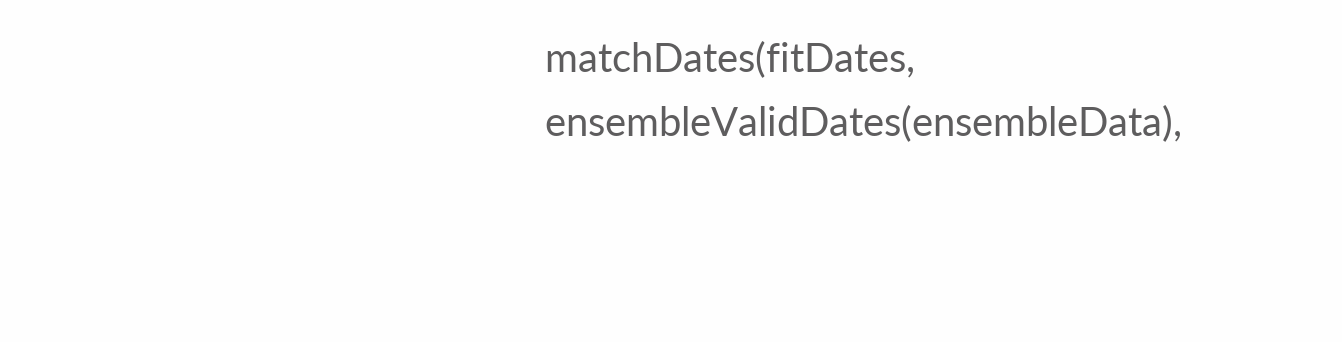matchDates(fitDates, ensembleValidDates(ensembleData),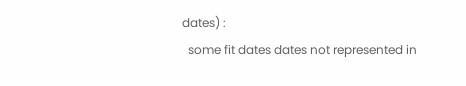dates) :
  some fit dates dates not represented in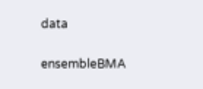data

ensembleBMA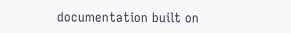documentation built on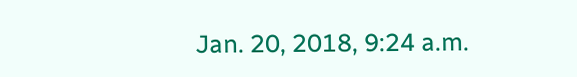Jan. 20, 2018, 9:24 a.m.